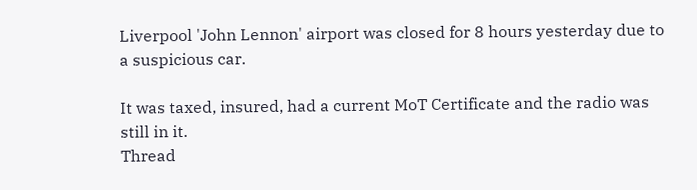Liverpool 'John Lennon' airport was closed for 8 hours yesterday due to a suspicious car.

It was taxed, insured, had a current MoT Certificate and the radio was still in it.
Thread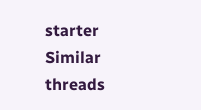starter Similar threads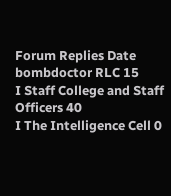Forum Replies Date
bombdoctor RLC 15
I Staff College and Staff Officers 40
I The Intelligence Cell 0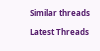Similar threads

Latest Threads